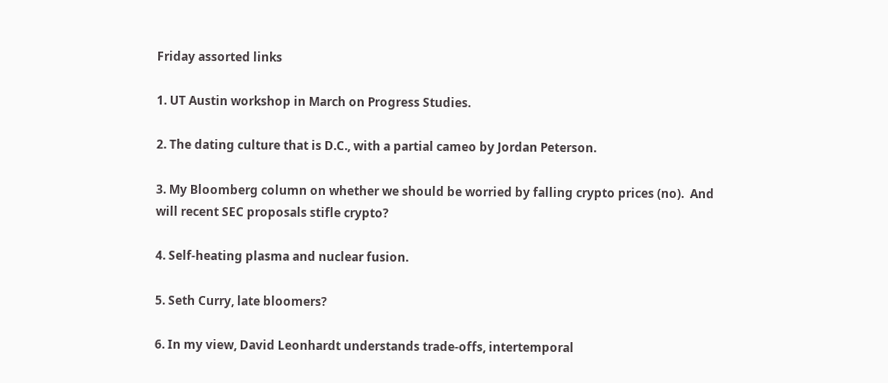Friday assorted links

1. UT Austin workshop in March on Progress Studies.

2. The dating culture that is D.C., with a partial cameo by Jordan Peterson.

3. My Bloomberg column on whether we should be worried by falling crypto prices (no).  And will recent SEC proposals stifle crypto?

4. Self-heating plasma and nuclear fusion.

5. Seth Curry, late bloomers?

6. In my view, David Leonhardt understands trade-offs, intertemporal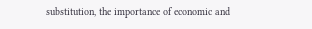substitution, the importance of economic and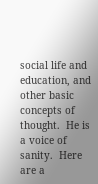social life and education, and other basic concepts of thought.  He is a voice of sanity.  Here are a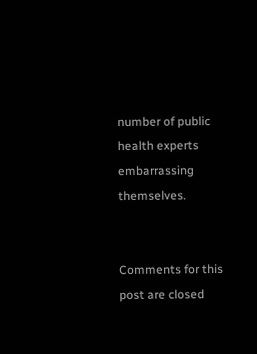number of public health experts embarrassing themselves.


Comments for this post are closed